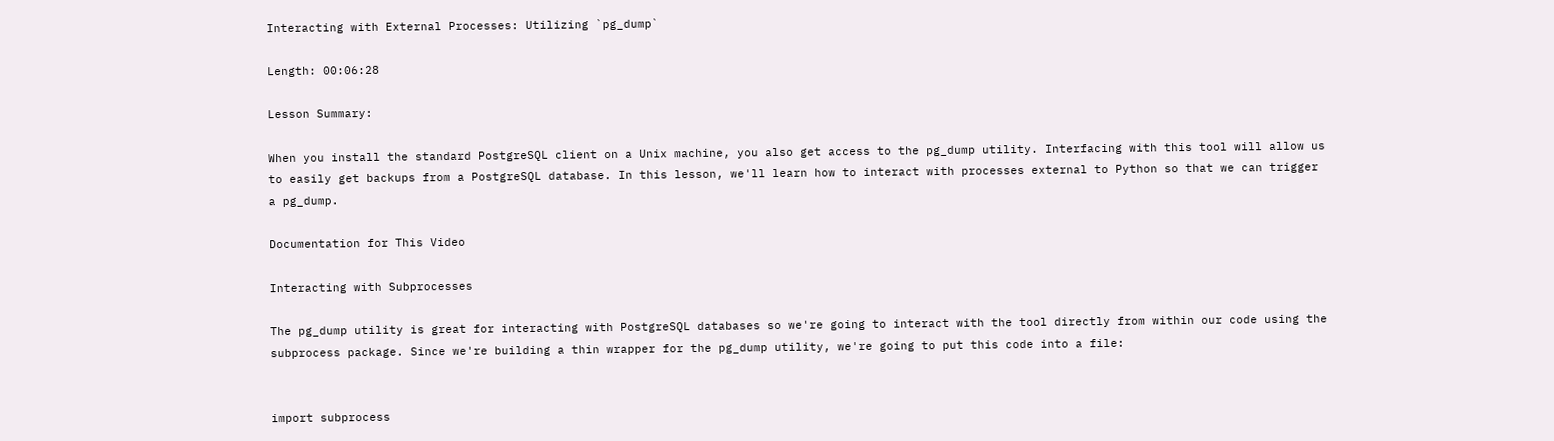Interacting with External Processes: Utilizing `pg_dump`

Length: 00:06:28

Lesson Summary:

When you install the standard PostgreSQL client on a Unix machine, you also get access to the pg_dump utility. Interfacing with this tool will allow us to easily get backups from a PostgreSQL database. In this lesson, we'll learn how to interact with processes external to Python so that we can trigger a pg_dump.

Documentation for This Video

Interacting with Subprocesses

The pg_dump utility is great for interacting with PostgreSQL databases so we're going to interact with the tool directly from within our code using the subprocess package. Since we're building a thin wrapper for the pg_dump utility, we're going to put this code into a file:


import subprocess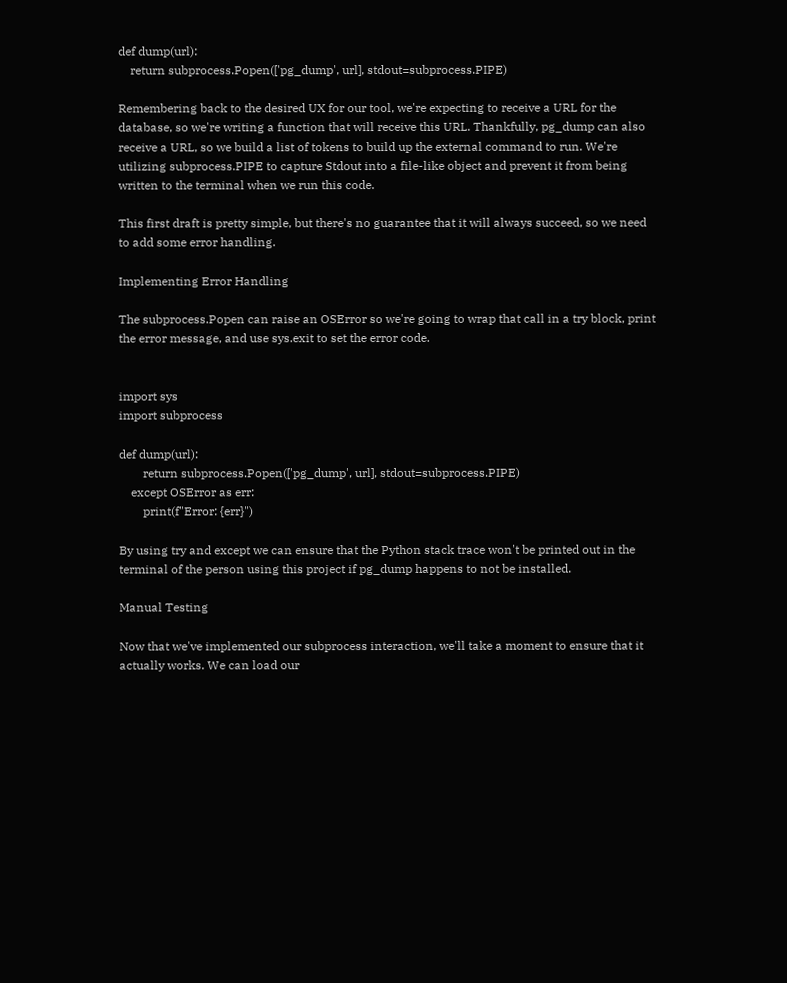def dump(url):
    return subprocess.Popen(['pg_dump', url], stdout=subprocess.PIPE)

Remembering back to the desired UX for our tool, we're expecting to receive a URL for the database, so we're writing a function that will receive this URL. Thankfully, pg_dump can also receive a URL, so we build a list of tokens to build up the external command to run. We're utilizing subprocess.PIPE to capture Stdout into a file-like object and prevent it from being written to the terminal when we run this code.

This first draft is pretty simple, but there's no guarantee that it will always succeed, so we need to add some error handling.

Implementing Error Handling

The subprocess.Popen can raise an OSError so we're going to wrap that call in a try block, print the error message, and use sys.exit to set the error code.


import sys
import subprocess

def dump(url):
        return subprocess.Popen(['pg_dump', url], stdout=subprocess.PIPE)
    except OSError as err:
        print(f"Error: {err}")

By using try and except we can ensure that the Python stack trace won't be printed out in the terminal of the person using this project if pg_dump happens to not be installed.

Manual Testing

Now that we've implemented our subprocess interaction, we'll take a moment to ensure that it actually works. We can load our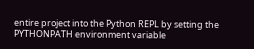entire project into the Python REPL by setting the PYTHONPATH environment variable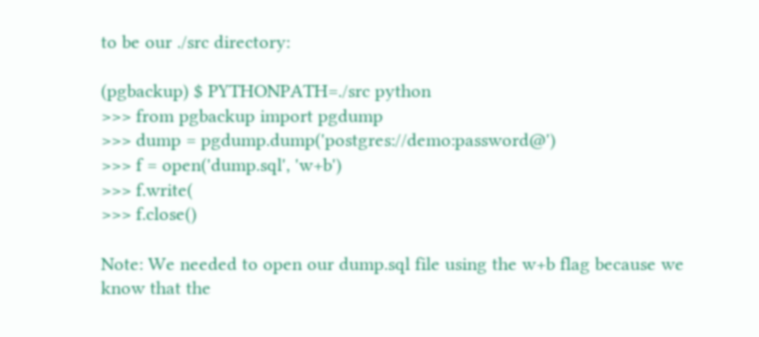to be our ./src directory:

(pgbackup) $ PYTHONPATH=./src python
>>> from pgbackup import pgdump
>>> dump = pgdump.dump('postgres://demo:password@')
>>> f = open('dump.sql', 'w+b')
>>> f.write(
>>> f.close()

Note: We needed to open our dump.sql file using the w+b flag because we know that the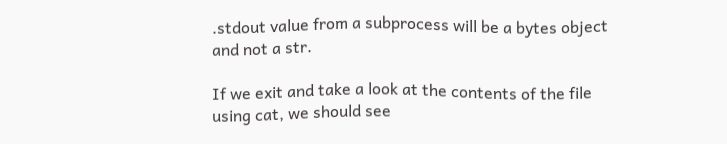.stdout value from a subprocess will be a bytes object and not a str.

If we exit and take a look at the contents of the file using cat, we should see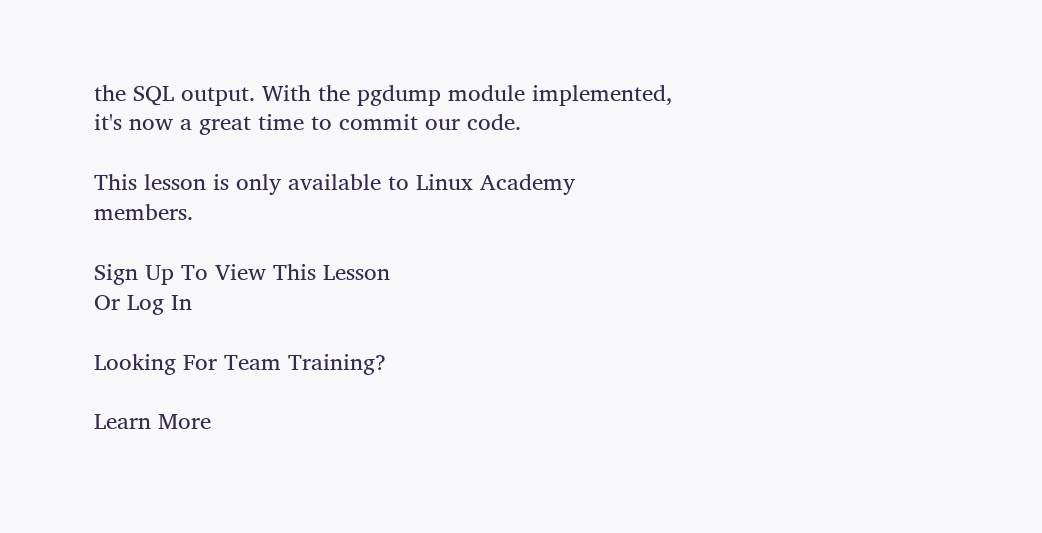the SQL output. With the pgdump module implemented, it's now a great time to commit our code.

This lesson is only available to Linux Academy members.

Sign Up To View This Lesson
Or Log In

Looking For Team Training?

Learn More